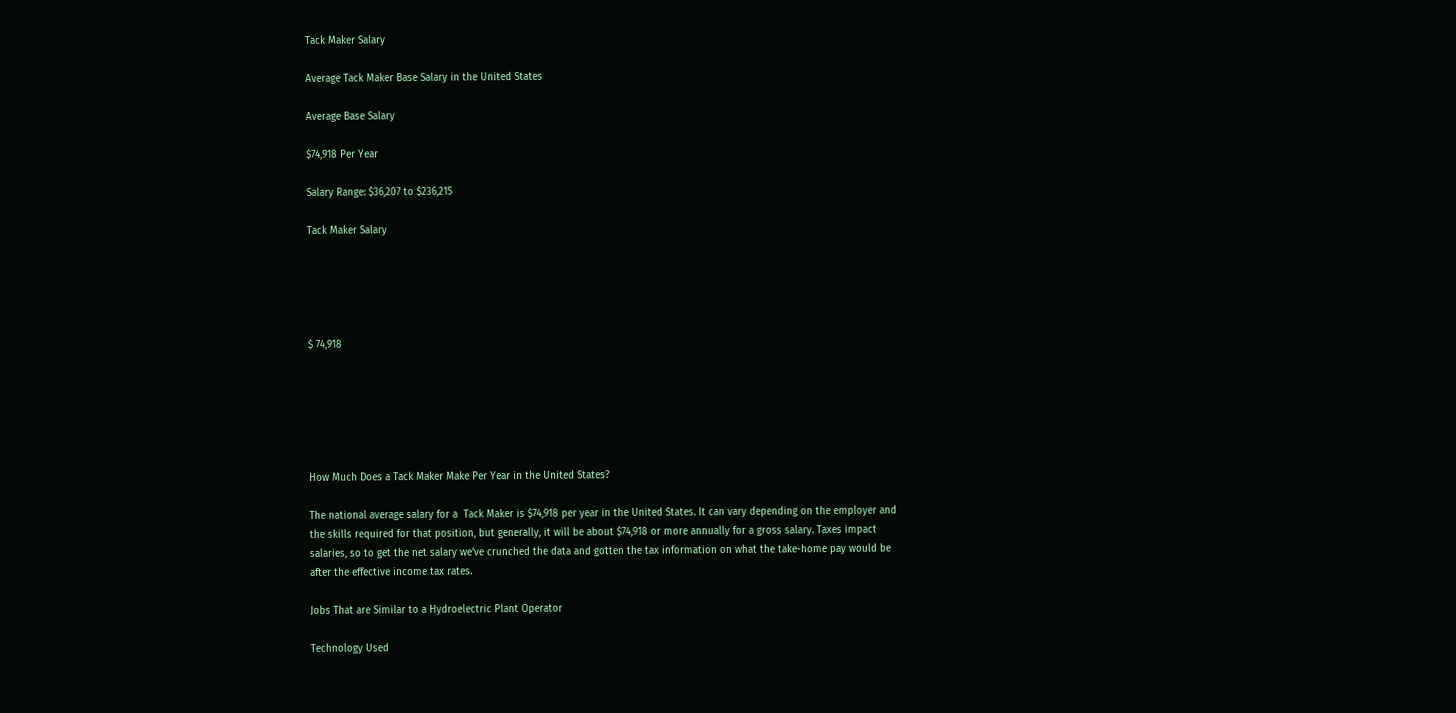Tack Maker Salary

Average Tack Maker Base Salary in the United States

Average Base Salary

$74,918 Per Year

Salary Range: $36,207 to $236,215

Tack Maker Salary





$ 74,918






How Much Does a Tack Maker Make Per Year in the United States?

The national average salary for a  Tack Maker is $74,918 per year in the United States. It can vary depending on the employer and the skills required for that position, but generally, it will be about $74,918 or more annually for a gross salary. Taxes impact salaries, so to get the net salary we’ve crunched the data and gotten the tax information on what the take-home pay would be after the effective income tax rates.

Jobs That are Similar to a Hydroelectric Plant Operator

Technology Used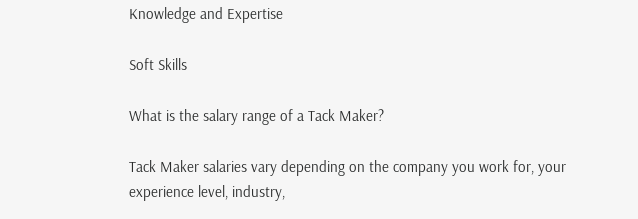Knowledge and Expertise

Soft Skills

What is the salary range of a Tack Maker?

Tack Maker salaries vary depending on the company you work for, your experience level, industry,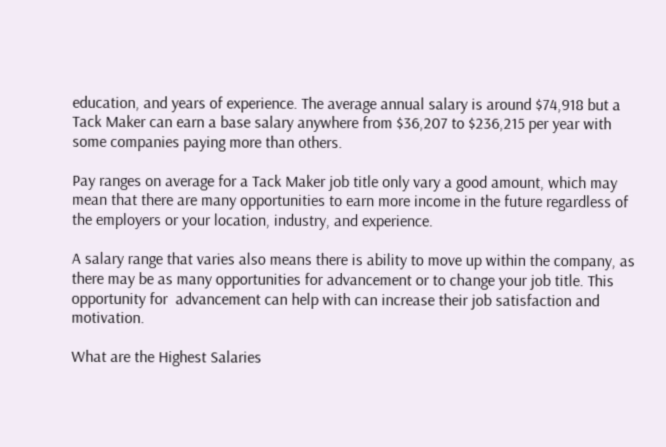education, and years of experience. The average annual salary is around $74,918 but a Tack Maker can earn a base salary anywhere from $36,207 to $236,215 per year with some companies paying more than others.

Pay ranges on average for a Tack Maker job title only vary a good amount, which may mean that there are many opportunities to earn more income in the future regardless of the employers or your location, industry, and experience.

A salary range that varies also means there is ability to move up within the company, as there may be as many opportunities for advancement or to change your job title. This opportunity for  advancement can help with can increase their job satisfaction and motivation.

What are the Highest Salaries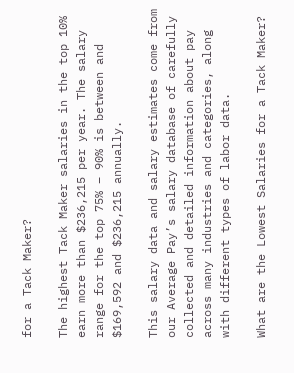for a Tack Maker?

The highest Tack Maker salaries in the top 10% earn more than $236,215 per year. The salary range for the top 75% – 90% is between and $169,592 and $236,215 annually.

This salary data and salary estimates come from our Average Pay’s salary database of carefully collected and detailed information about pay across many industries and categories, along with different types of labor data.

What are the Lowest Salaries for a Tack Maker?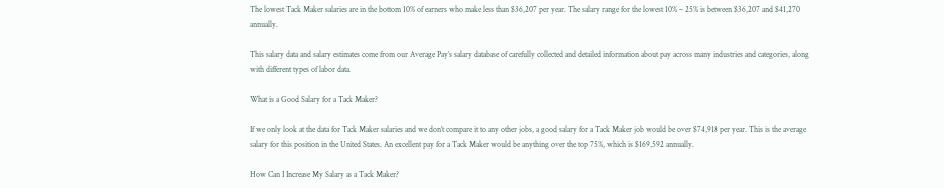The lowest Tack Maker salaries are in the bottom 10% of earners who make less than $36,207 per year. The salary range for the lowest 10% – 25% is between $36,207 and $41,270 annually.

This salary data and salary estimates come from our Average Pay’s salary database of carefully collected and detailed information about pay across many industries and categories, along with different types of labor data.

What is a Good Salary for a Tack Maker?

If we only look at the data for Tack Maker salaries and we don’t compare it to any other jobs, a good salary for a Tack Maker job would be over $74,918 per year. This is the average salary for this position in the United States. An excellent pay for a Tack Maker would be anything over the top 75%, which is $169,592 annually.

How Can I Increase My Salary as a Tack Maker?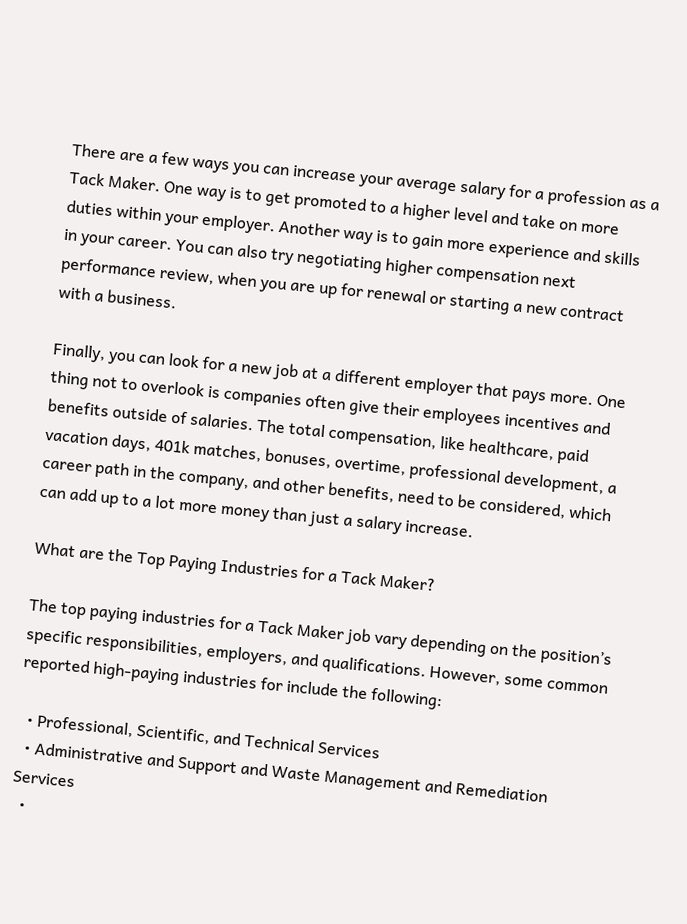There are a few ways you can increase your average salary for a profession as a Tack Maker. One way is to get promoted to a higher level and take on more duties within your employer. Another way is to gain more experience and skills in your career. You can also try negotiating higher compensation next performance review, when you are up for renewal or starting a new contract with a business.

Finally, you can look for a new job at a different employer that pays more. One thing not to overlook is companies often give their employees incentives and benefits outside of salaries. The total compensation, like healthcare, paid vacation days, 401k matches, bonuses, overtime, professional development, a career path in the company, and other benefits, need to be considered, which can add up to a lot more money than just a salary increase.

What are the Top Paying Industries for a Tack Maker?

The top paying industries for a Tack Maker job vary depending on the position’s specific responsibilities, employers, and qualifications. However, some common reported high-paying industries for include the following:

  • Professional, Scientific, and Technical Services
  • Administrative and Support and Waste Management and Remediation Services
  •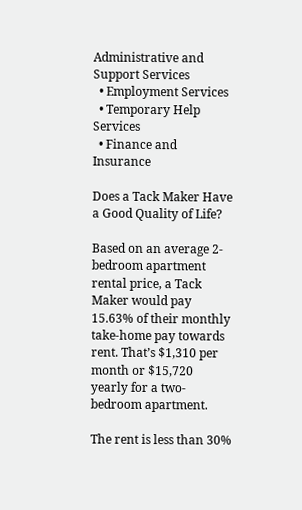Administrative and Support Services
  • Employment Services
  • Temporary Help Services
  • Finance and Insurance

Does a Tack Maker Have a Good Quality of Life?

Based on an average 2-bedroom apartment rental price, a Tack Maker would pay 15.63% of their monthly take-home pay towards rent. That’s $1,310 per month or $15,720 yearly for a two-bedroom apartment.

The rent is less than 30%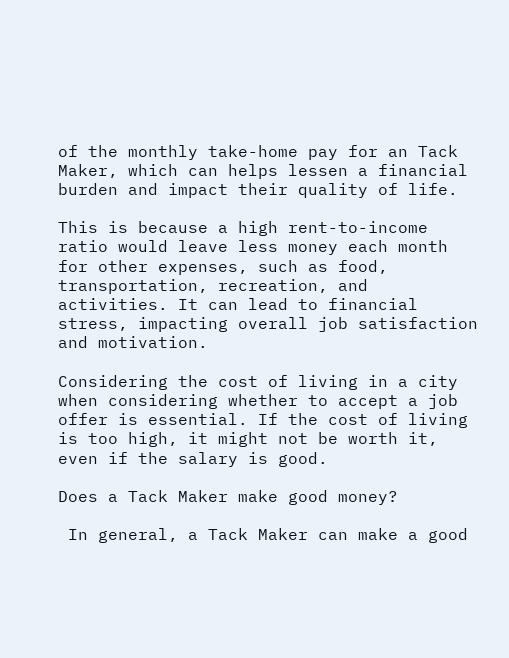of the monthly take-home pay for an Tack Maker, which can helps lessen a financial burden and impact their quality of life.

This is because a high rent-to-income ratio would leave less money each month for other expenses, such as food, transportation, recreation, and activities. It can lead to financial stress, impacting overall job satisfaction and motivation.

Considering the cost of living in a city when considering whether to accept a job offer is essential. If the cost of living is too high, it might not be worth it, even if the salary is good.

Does a Tack Maker make good money?

 In general, a Tack Maker can make a good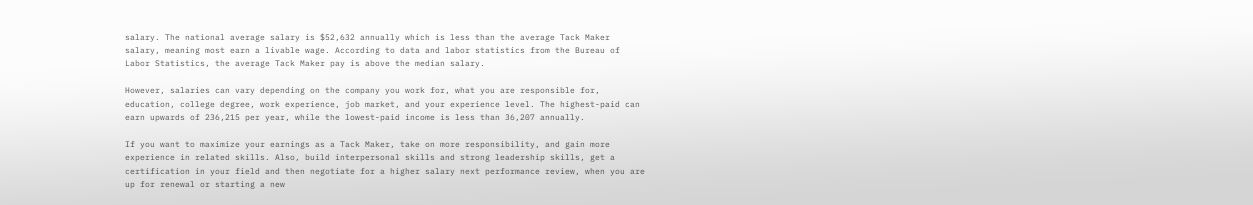salary. The national average salary is $52,632 annually which is less than the average Tack Maker salary, meaning most earn a livable wage. According to data and labor statistics from the Bureau of Labor Statistics, the average Tack Maker pay is above the median salary.

However, salaries can vary depending on the company you work for, what you are responsible for, education, college degree, work experience, job market, and your experience level. The highest-paid can earn upwards of 236,215 per year, while the lowest-paid income is less than 36,207 annually.

If you want to maximize your earnings as a Tack Maker, take on more responsibility, and gain more experience in related skills. Also, build interpersonal skills and strong leadership skills, get a certification in your field and then negotiate for a higher salary next performance review, when you are up for renewal or starting a new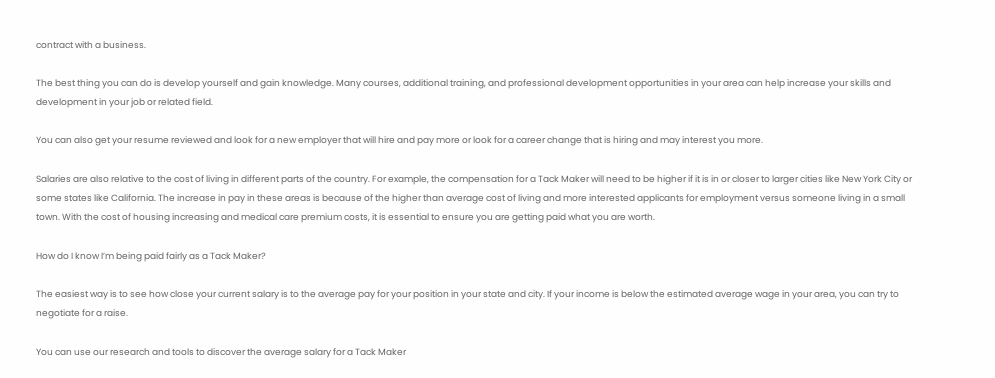contract with a business.

The best thing you can do is develop yourself and gain knowledge. Many courses, additional training, and professional development opportunities in your area can help increase your skills and development in your job or related field.

You can also get your resume reviewed and look for a new employer that will hire and pay more or look for a career change that is hiring and may interest you more.

Salaries are also relative to the cost of living in different parts of the country. For example, the compensation for a Tack Maker will need to be higher if it is in or closer to larger cities like New York City or some states like California. The increase in pay in these areas is because of the higher than average cost of living and more interested applicants for employment versus someone living in a small town. With the cost of housing increasing and medical care premium costs, it is essential to ensure you are getting paid what you are worth.

How do I know I’m being paid fairly as a Tack Maker?

The easiest way is to see how close your current salary is to the average pay for your position in your state and city. If your income is below the estimated average wage in your area, you can try to negotiate for a raise.

You can use our research and tools to discover the average salary for a Tack Maker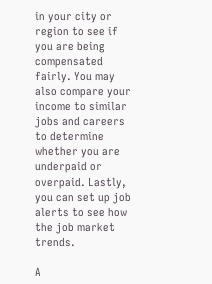in your city or region to see if you are being compensated fairly. You may also compare your income to similar jobs and careers to determine whether you are underpaid or overpaid. Lastly, you can set up job alerts to see how the job market trends.

A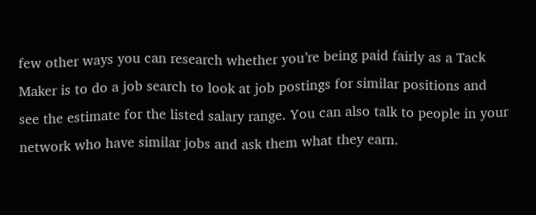few other ways you can research whether you’re being paid fairly as a Tack Maker is to do a job search to look at job postings for similar positions and see the estimate for the listed salary range. You can also talk to people in your network who have similar jobs and ask them what they earn.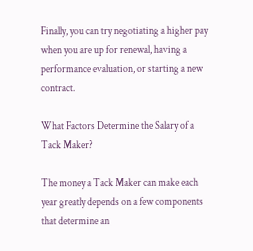Finally, you can try negotiating a higher pay when you are up for renewal, having a performance evaluation, or starting a new contract.

What Factors Determine the Salary of a Tack Maker?

The money a Tack Maker can make each year greatly depends on a few components that determine an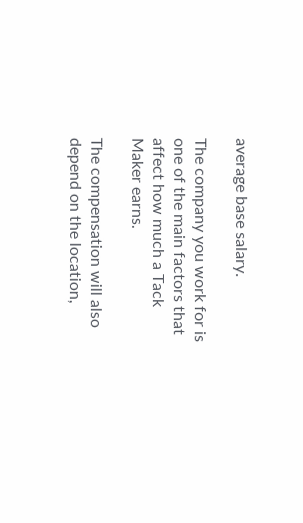average base salary.

The company you work for is one of the main factors that affect how much a Tack Maker earns.

The compensation will also depend on the location,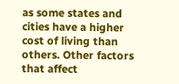as some states and cities have a higher cost of living than others. Other factors that affect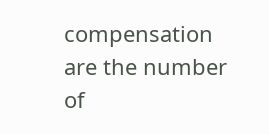compensation are the number of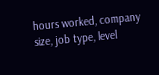hours worked, company size, job type, level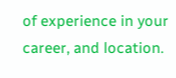of experience in your career, and location.